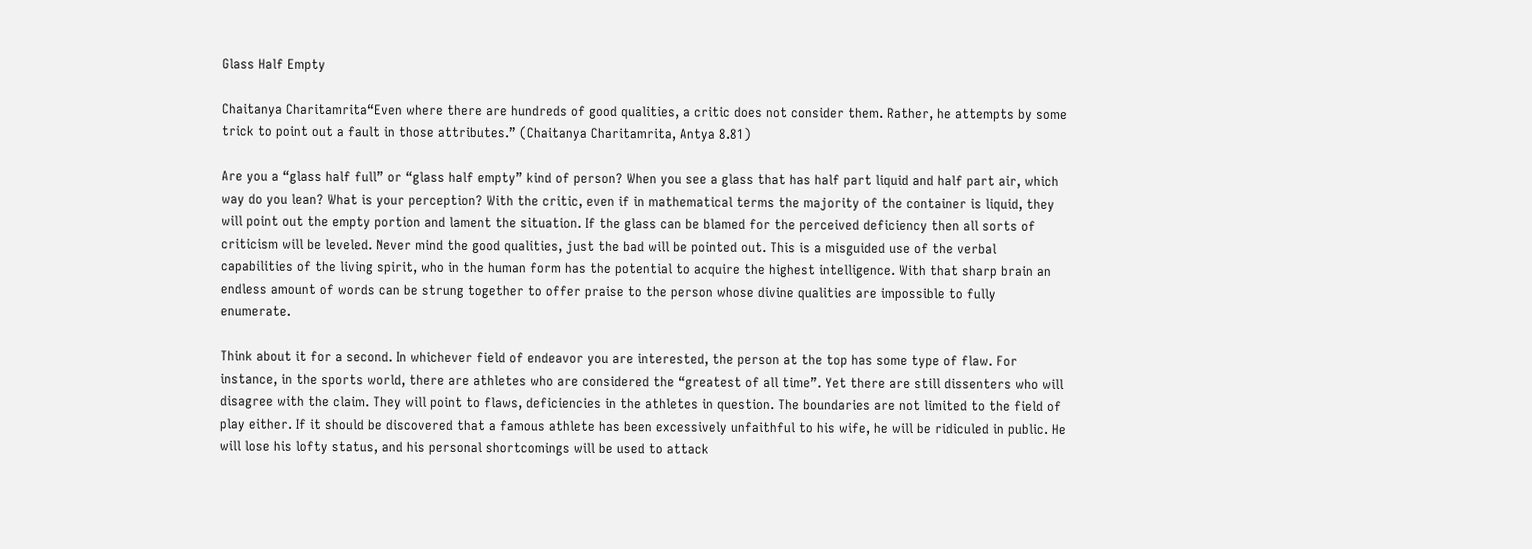Glass Half Empty

Chaitanya Charitamrita“Even where there are hundreds of good qualities, a critic does not consider them. Rather, he attempts by some trick to point out a fault in those attributes.” (Chaitanya Charitamrita, Antya 8.81)

Are you a “glass half full” or “glass half empty” kind of person? When you see a glass that has half part liquid and half part air, which way do you lean? What is your perception? With the critic, even if in mathematical terms the majority of the container is liquid, they will point out the empty portion and lament the situation. If the glass can be blamed for the perceived deficiency then all sorts of criticism will be leveled. Never mind the good qualities, just the bad will be pointed out. This is a misguided use of the verbal capabilities of the living spirit, who in the human form has the potential to acquire the highest intelligence. With that sharp brain an endless amount of words can be strung together to offer praise to the person whose divine qualities are impossible to fully enumerate.

Think about it for a second. In whichever field of endeavor you are interested, the person at the top has some type of flaw. For instance, in the sports world, there are athletes who are considered the “greatest of all time”. Yet there are still dissenters who will disagree with the claim. They will point to flaws, deficiencies in the athletes in question. The boundaries are not limited to the field of play either. If it should be discovered that a famous athlete has been excessively unfaithful to his wife, he will be ridiculed in public. He will lose his lofty status, and his personal shortcomings will be used to attack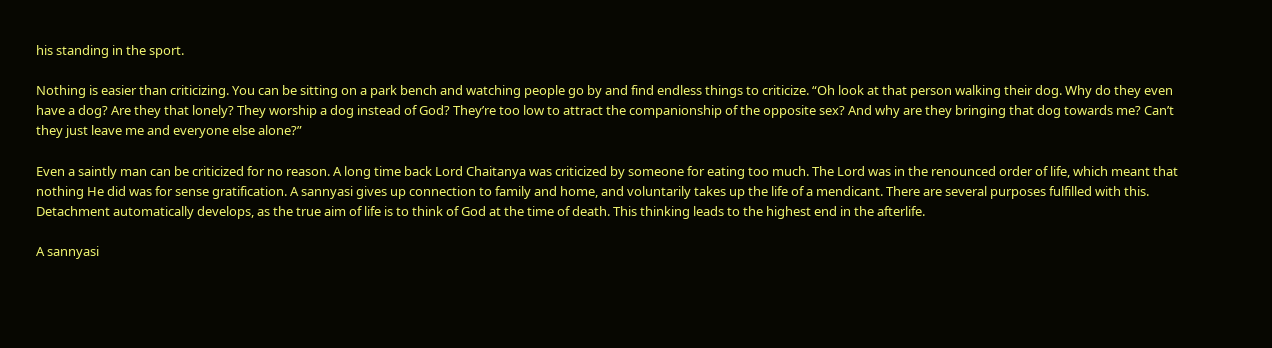his standing in the sport.

Nothing is easier than criticizing. You can be sitting on a park bench and watching people go by and find endless things to criticize. “Oh look at that person walking their dog. Why do they even have a dog? Are they that lonely? They worship a dog instead of God? They’re too low to attract the companionship of the opposite sex? And why are they bringing that dog towards me? Can’t they just leave me and everyone else alone?”

Even a saintly man can be criticized for no reason. A long time back Lord Chaitanya was criticized by someone for eating too much. The Lord was in the renounced order of life, which meant that nothing He did was for sense gratification. A sannyasi gives up connection to family and home, and voluntarily takes up the life of a mendicant. There are several purposes fulfilled with this. Detachment automatically develops, as the true aim of life is to think of God at the time of death. This thinking leads to the highest end in the afterlife.

A sannyasi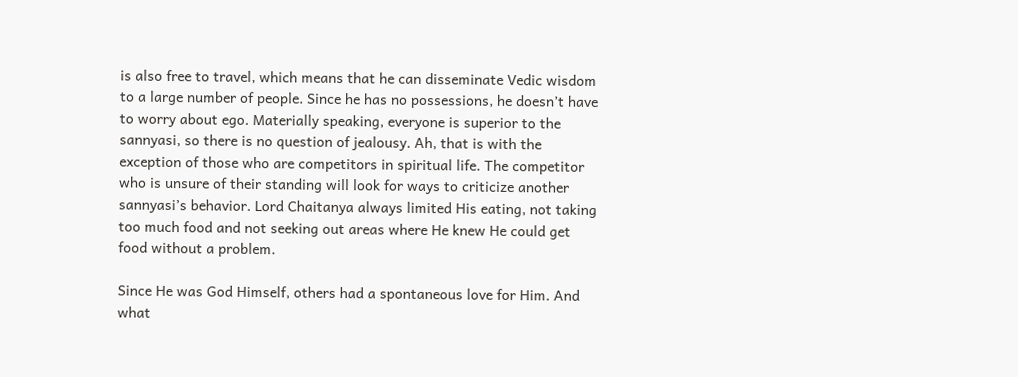is also free to travel, which means that he can disseminate Vedic wisdom to a large number of people. Since he has no possessions, he doesn’t have to worry about ego. Materially speaking, everyone is superior to the sannyasi, so there is no question of jealousy. Ah, that is with the exception of those who are competitors in spiritual life. The competitor who is unsure of their standing will look for ways to criticize another sannyasi’s behavior. Lord Chaitanya always limited His eating, not taking too much food and not seeking out areas where He knew He could get food without a problem.

Since He was God Himself, others had a spontaneous love for Him. And what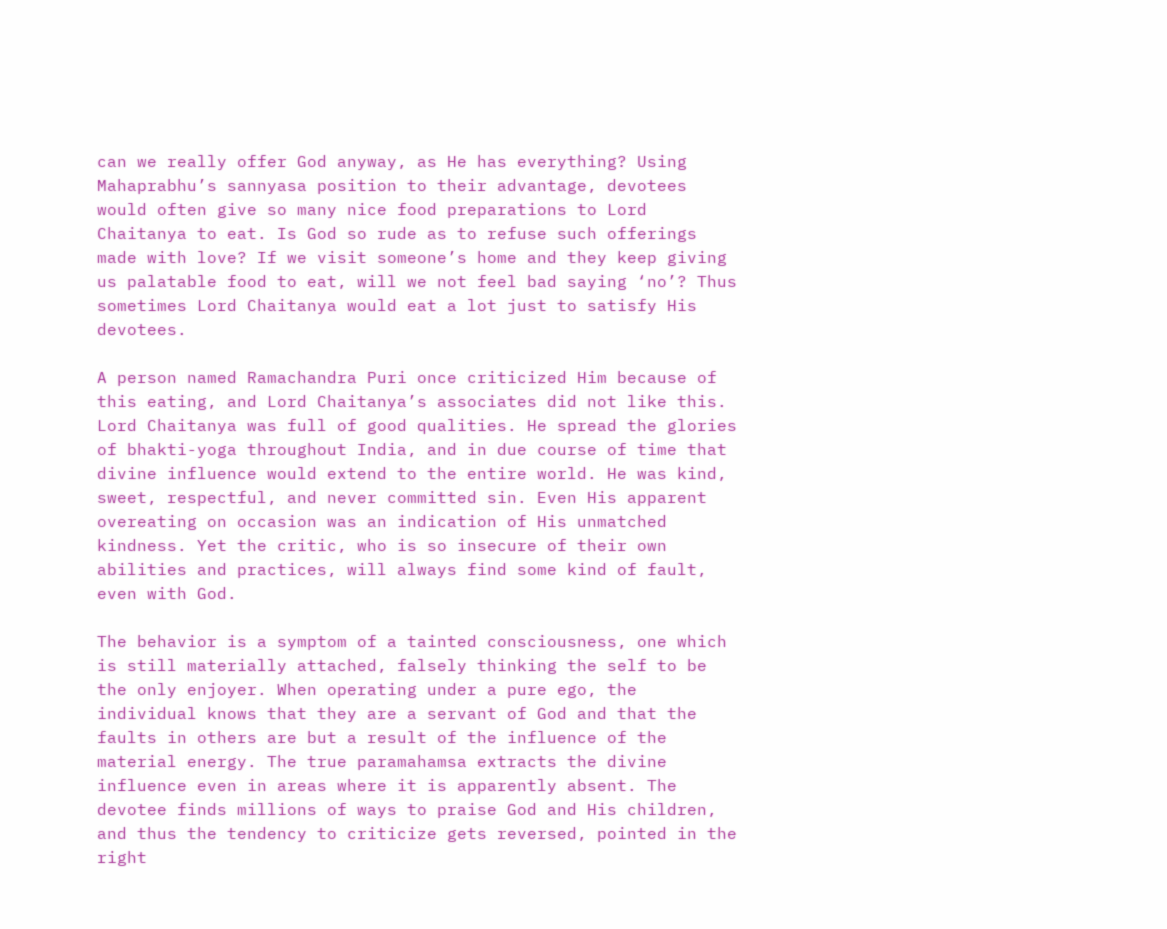can we really offer God anyway, as He has everything? Using Mahaprabhu’s sannyasa position to their advantage, devotees would often give so many nice food preparations to Lord Chaitanya to eat. Is God so rude as to refuse such offerings made with love? If we visit someone’s home and they keep giving us palatable food to eat, will we not feel bad saying ‘no’? Thus sometimes Lord Chaitanya would eat a lot just to satisfy His devotees.

A person named Ramachandra Puri once criticized Him because of this eating, and Lord Chaitanya’s associates did not like this. Lord Chaitanya was full of good qualities. He spread the glories of bhakti-yoga throughout India, and in due course of time that divine influence would extend to the entire world. He was kind, sweet, respectful, and never committed sin. Even His apparent overeating on occasion was an indication of His unmatched kindness. Yet the critic, who is so insecure of their own abilities and practices, will always find some kind of fault, even with God.

The behavior is a symptom of a tainted consciousness, one which is still materially attached, falsely thinking the self to be the only enjoyer. When operating under a pure ego, the individual knows that they are a servant of God and that the faults in others are but a result of the influence of the material energy. The true paramahamsa extracts the divine influence even in areas where it is apparently absent. The devotee finds millions of ways to praise God and His children, and thus the tendency to criticize gets reversed, pointed in the right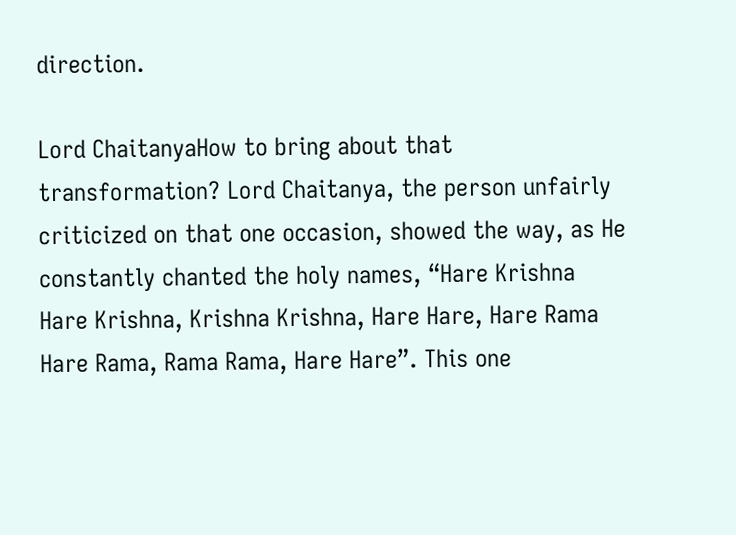direction.

Lord ChaitanyaHow to bring about that transformation? Lord Chaitanya, the person unfairly criticized on that one occasion, showed the way, as He constantly chanted the holy names, “Hare Krishna Hare Krishna, Krishna Krishna, Hare Hare, Hare Rama Hare Rama, Rama Rama, Hare Hare”. This one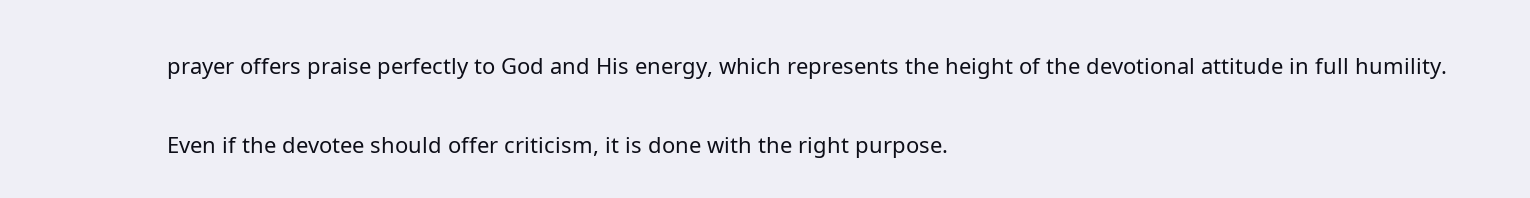prayer offers praise perfectly to God and His energy, which represents the height of the devotional attitude in full humility.

Even if the devotee should offer criticism, it is done with the right purpose.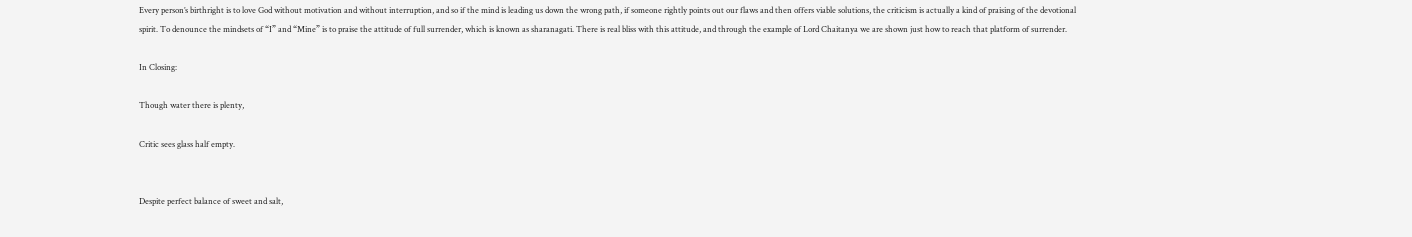Every person’s birthright is to love God without motivation and without interruption, and so if the mind is leading us down the wrong path, if someone rightly points out our flaws and then offers viable solutions, the criticism is actually a kind of praising of the devotional spirit. To denounce the mindsets of “I” and “Mine” is to praise the attitude of full surrender, which is known as sharanagati. There is real bliss with this attitude, and through the example of Lord Chaitanya we are shown just how to reach that platform of surrender.

In Closing:

Though water there is plenty,

Critic sees glass half empty.


Despite perfect balance of sweet and salt,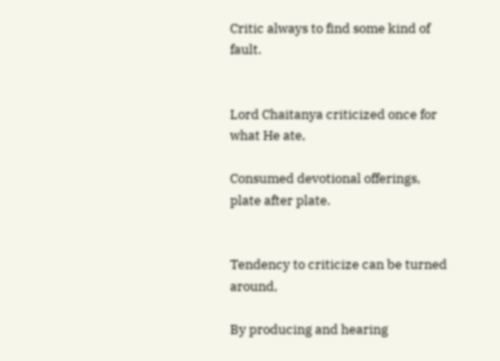Critic always to find some kind of fault.


Lord Chaitanya criticized once for what He ate,

Consumed devotional offerings, plate after plate.


Tendency to criticize can be turned around,

By producing and hearing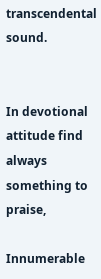transcendental sound.


In devotional attitude find always something to praise,

Innumerable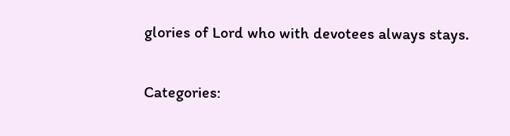glories of Lord who with devotees always stays.

Categories: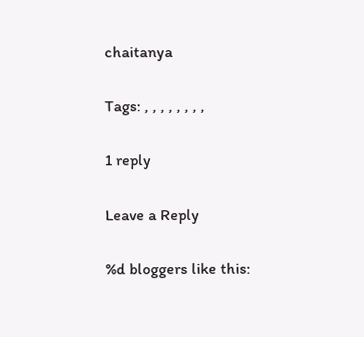chaitanya

Tags: , , , , , , , ,

1 reply

Leave a Reply

%d bloggers like this: